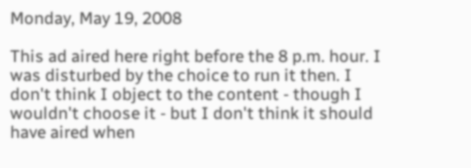Monday, May 19, 2008

This ad aired here right before the 8 p.m. hour. I was disturbed by the choice to run it then. I don't think I object to the content - though I wouldn't choose it - but I don't think it should have aired when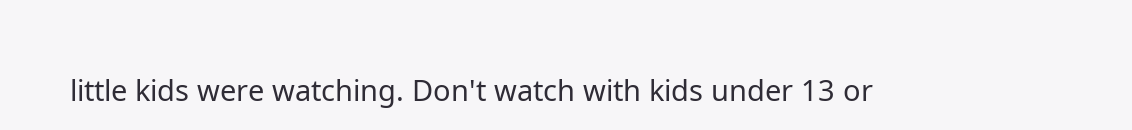little kids were watching. Don't watch with kids under 13 or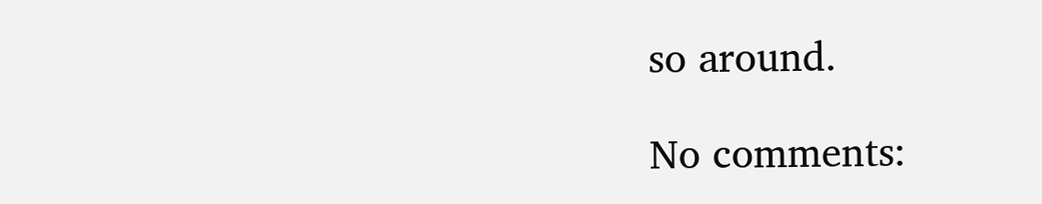so around.

No comments: